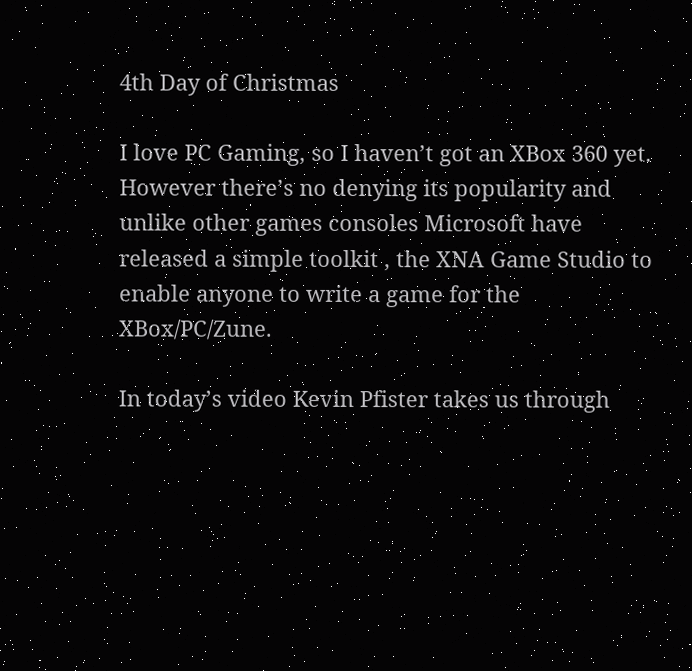4th Day of Christmas

I love PC Gaming, so I haven’t got an XBox 360 yet.  However there’s no denying its popularity and unlike other games consoles Microsoft have released a simple toolkit , the XNA Game Studio to enable anyone to write a game for the XBox/PC/Zune.

In today’s video Kevin Pfister takes us through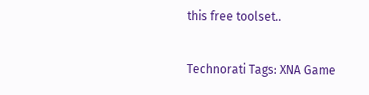this free toolset..

Technorati Tags: XNA Game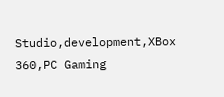Studio,development,XBox 360,PC Gaming